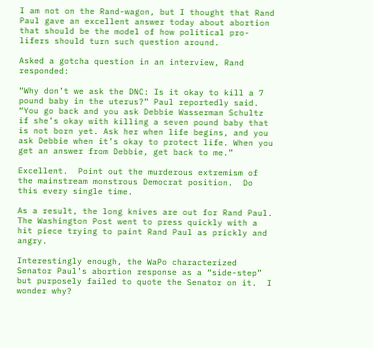I am not on the Rand-wagon, but I thought that Rand Paul gave an excellent answer today about abortion that should be the model of how political pro-lifers should turn such question around.

Asked a gotcha question in an interview, Rand responded:

“Why don’t we ask the DNC: Is it okay to kill a 7 pound baby in the uterus?” Paul reportedly said. “You go back and you ask Debbie Wasserman Schultz if she’s okay with killing a seven pound baby that is not born yet. Ask her when life begins, and you ask Debbie when it’s okay to protect life. When you get an answer from Debbie, get back to me.”

Excellent.  Point out the murderous extremism of the mainstream monstrous Democrat position.  Do this every single time.

As a result, the long knives are out for Rand Paul.  The Washington Post went to press quickly with a hit piece trying to paint Rand Paul as prickly and angry.

Interestingly enough, the WaPo characterized Senator Paul’s abortion response as a “side-step” but purposely failed to quote the Senator on it.  I wonder why?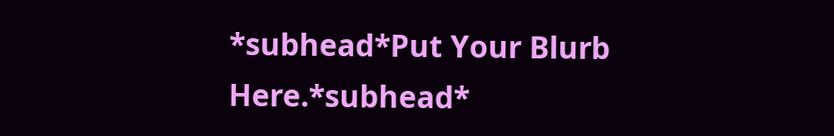*subhead*Put Your Blurb Here.*subhead*